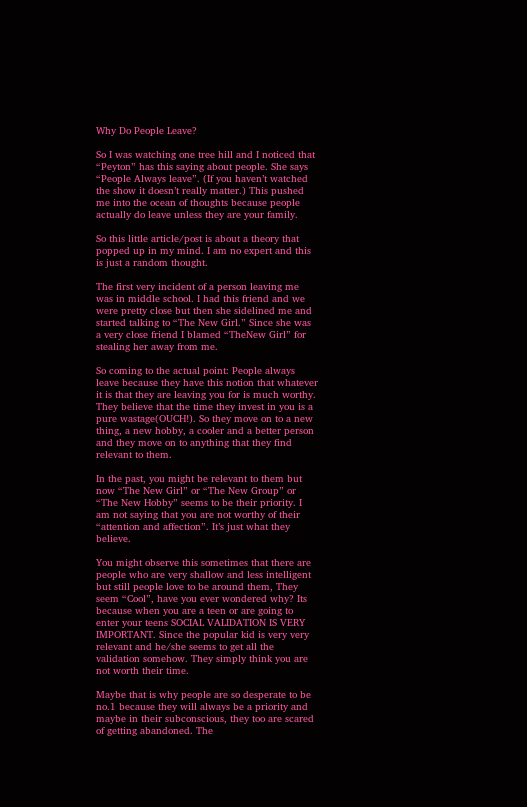Why Do People Leave?

So I was watching one tree hill and I noticed that “Peyton” has this saying about people. She says “People Always leave”. (If you haven’t watched the show it doesn’t really matter.) This pushed me into the ocean of thoughts because people actually do leave unless they are your family.

So this little article/post is about a theory that popped up in my mind. I am no expert and this is just a random thought.

The first very incident of a person leaving me was in middle school. I had this friend and we were pretty close but then she sidelined me and started talking to “The New Girl.” Since she was a very close friend I blamed “TheNew Girl” for stealing her away from me.

So coming to the actual point: People always leave because they have this notion that whatever it is that they are leaving you for is much worthy. They believe that the time they invest in you is a pure wastage(OUCH!). So they move on to a new thing, a new hobby, a cooler and a better person and they move on to anything that they find relevant to them.

In the past, you might be relevant to them but now “The New Girl” or “The New Group” or “The New Hobby” seems to be their priority. I am not saying that you are not worthy of their “attention and affection”. It’s just what they believe.

You might observe this sometimes that there are people who are very shallow and less intelligent but still people love to be around them, They seem “Cool”, have you ever wondered why? Its because when you are a teen or are going to enter your teens SOCIAL VALIDATION IS VERY IMPORTANT. Since the popular kid is very very relevant and he/she seems to get all the validation somehow. They simply think you are not worth their time.

Maybe that is why people are so desperate to be no.1 because they will always be a priority and maybe in their subconscious, they too are scared of getting abandoned. The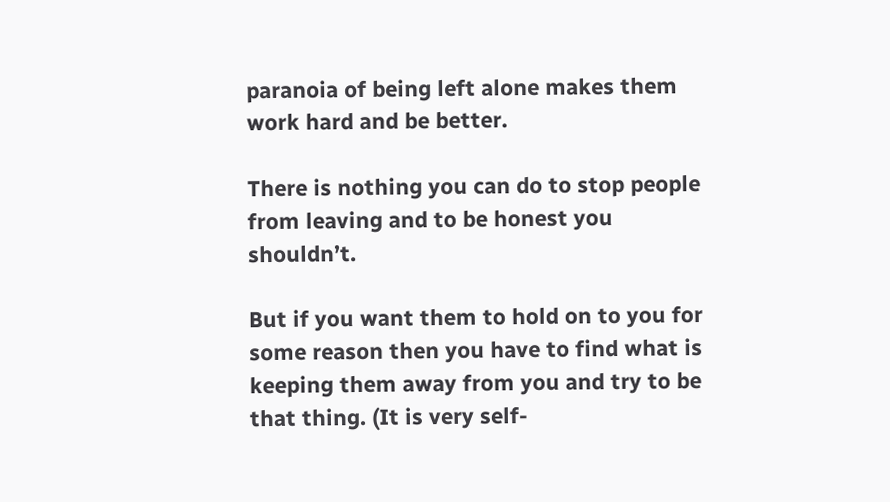paranoia of being left alone makes them work hard and be better.

There is nothing you can do to stop people from leaving and to be honest you shouldn’t.

But if you want them to hold on to you for some reason then you have to find what is keeping them away from you and try to be that thing. (It is very self-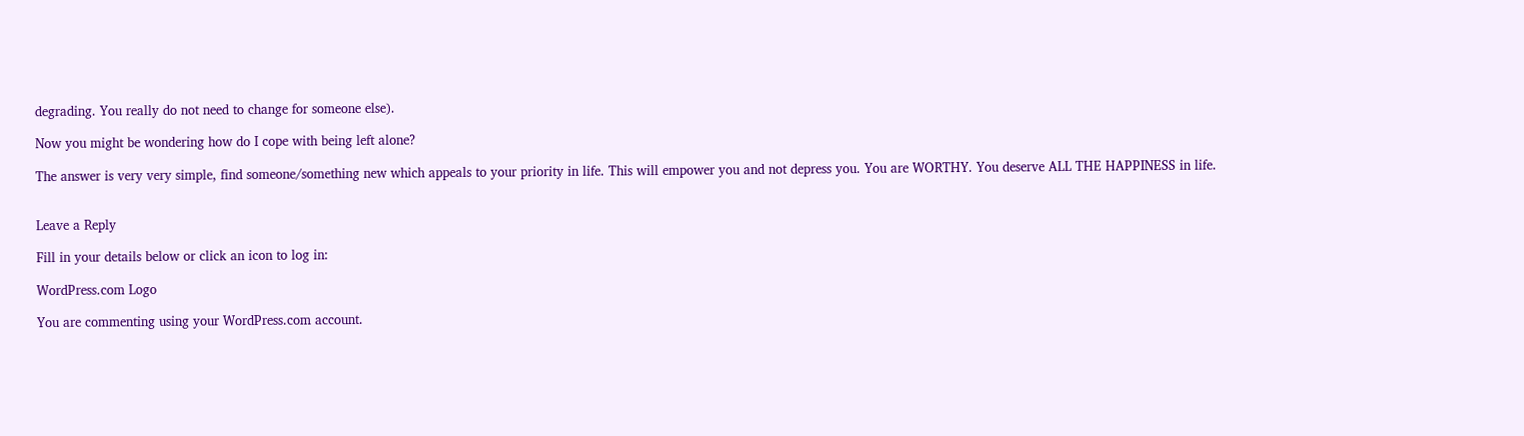degrading. You really do not need to change for someone else).

Now you might be wondering how do I cope with being left alone?

The answer is very very simple, find someone/something new which appeals to your priority in life. This will empower you and not depress you. You are WORTHY. You deserve ALL THE HAPPINESS in life.


Leave a Reply

Fill in your details below or click an icon to log in:

WordPress.com Logo

You are commenting using your WordPress.com account.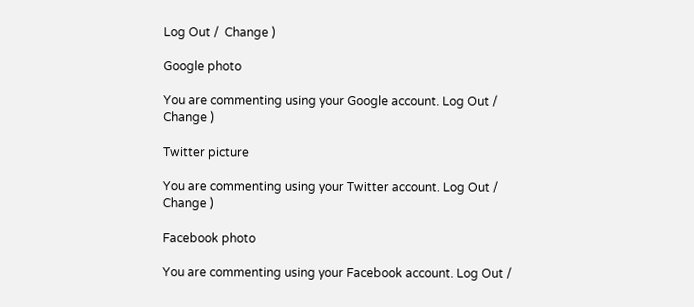Log Out /  Change )

Google photo

You are commenting using your Google account. Log Out /  Change )

Twitter picture

You are commenting using your Twitter account. Log Out /  Change )

Facebook photo

You are commenting using your Facebook account. Log Out /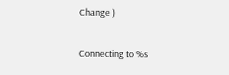Change )

Connecting to %s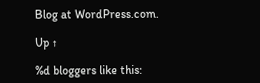Blog at WordPress.com.

Up ↑

%d bloggers like this: